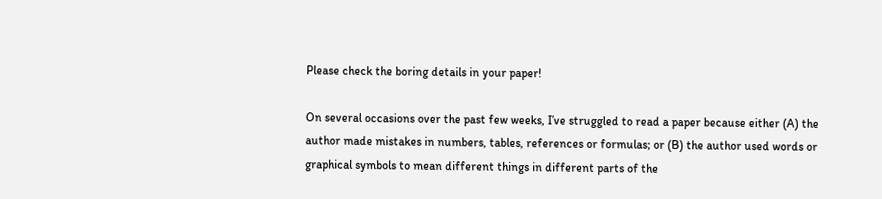Please check the boring details in your paper!

On several occasions over the past few weeks, I’ve struggled to read a paper because either (A) the author made mistakes in numbers, tables, references or formulas; or (B) the author used words or graphical symbols to mean different things in different parts of the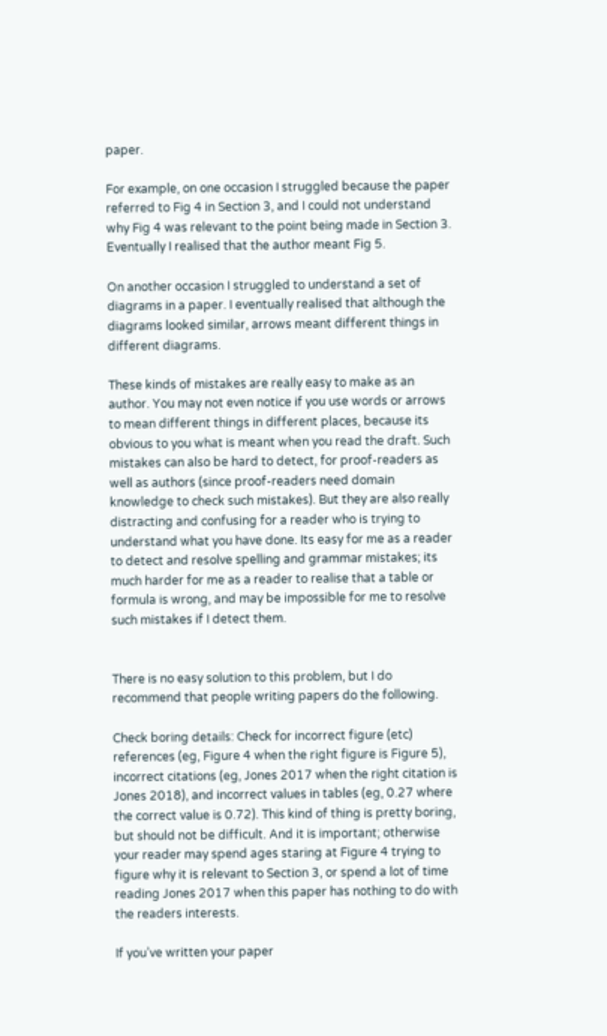paper.

For example, on one occasion I struggled because the paper referred to Fig 4 in Section 3, and I could not understand why Fig 4 was relevant to the point being made in Section 3. Eventually I realised that the author meant Fig 5.

On another occasion I struggled to understand a set of diagrams in a paper. I eventually realised that although the diagrams looked similar, arrows meant different things in different diagrams.

These kinds of mistakes are really easy to make as an author. You may not even notice if you use words or arrows to mean different things in different places, because its obvious to you what is meant when you read the draft. Such mistakes can also be hard to detect, for proof-readers as well as authors (since proof-readers need domain knowledge to check such mistakes). But they are also really distracting and confusing for a reader who is trying to understand what you have done. Its easy for me as a reader to detect and resolve spelling and grammar mistakes; its much harder for me as a reader to realise that a table or formula is wrong, and may be impossible for me to resolve such mistakes if I detect them.


There is no easy solution to this problem, but I do recommend that people writing papers do the following.

Check boring details: Check for incorrect figure (etc) references (eg, Figure 4 when the right figure is Figure 5), incorrect citations (eg, Jones 2017 when the right citation is Jones 2018), and incorrect values in tables (eg, 0.27 where the correct value is 0.72). This kind of thing is pretty boring, but should not be difficult. And it is important; otherwise your reader may spend ages staring at Figure 4 trying to figure why it is relevant to Section 3, or spend a lot of time reading Jones 2017 when this paper has nothing to do with the readers interests.

If you’ve written your paper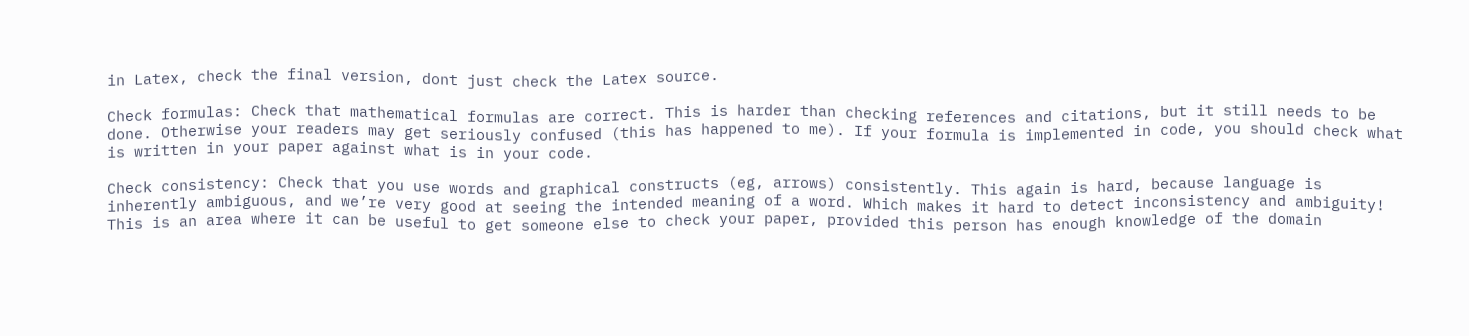in Latex, check the final version, dont just check the Latex source.

Check formulas: Check that mathematical formulas are correct. This is harder than checking references and citations, but it still needs to be done. Otherwise your readers may get seriously confused (this has happened to me). If your formula is implemented in code, you should check what is written in your paper against what is in your code.

Check consistency: Check that you use words and graphical constructs (eg, arrows) consistently. This again is hard, because language is inherently ambiguous, and we’re very good at seeing the intended meaning of a word. Which makes it hard to detect inconsistency and ambiguity! This is an area where it can be useful to get someone else to check your paper, provided this person has enough knowledge of the domain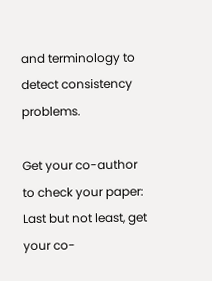and terminology to detect consistency problems.

Get your co-author to check your paper: Last but not least, get your co-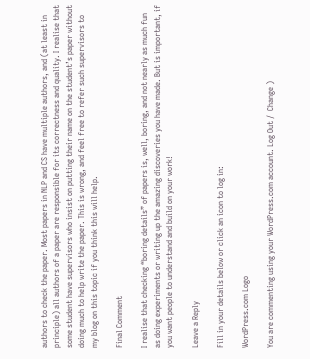authors to check the paper. Most papers in NLP and CS have multiple authors, and (at least in principle) all authors of a paper are responsible for its correctness and quality. I realise that some student have supervisors who insist on putting their name on the student’s paper without doing much to help write the paper. This is wrong, and feel free to refer such supervisors to my blog on this topic if you think this will help.

Final Comment

I realise that checking “boring details” of papers is, well, boring, and not nearly as much fun as doing experiments or writing up the amazing discoveries you have made. But is important, if you want people to understand and build on your work!

Leave a Reply

Fill in your details below or click an icon to log in:

WordPress.com Logo

You are commenting using your WordPress.com account. Log Out /  Change )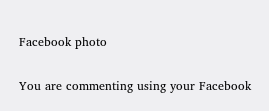Facebook photo

You are commenting using your Facebook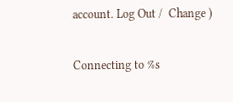account. Log Out /  Change )

Connecting to %s